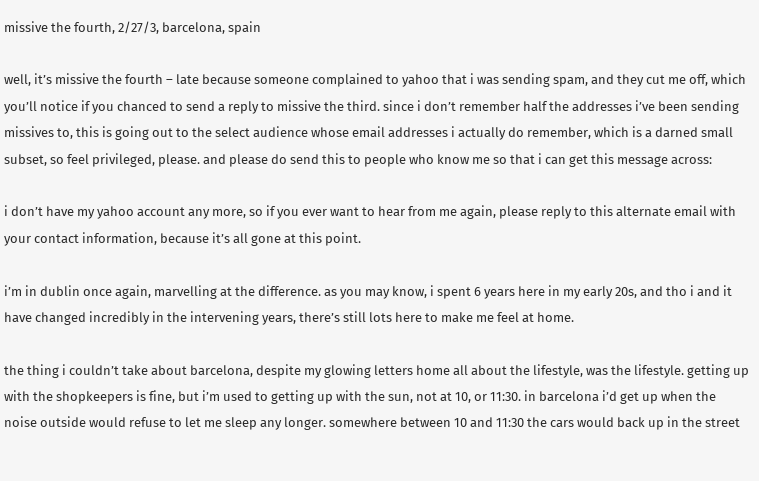missive the fourth, 2/27/3, barcelona, spain

well, it’s missive the fourth – late because someone complained to yahoo that i was sending spam, and they cut me off, which you’ll notice if you chanced to send a reply to missive the third. since i don’t remember half the addresses i’ve been sending missives to, this is going out to the select audience whose email addresses i actually do remember, which is a darned small subset, so feel privileged, please. and please do send this to people who know me so that i can get this message across:

i don’t have my yahoo account any more, so if you ever want to hear from me again, please reply to this alternate email with your contact information, because it’s all gone at this point.

i’m in dublin once again, marvelling at the difference. as you may know, i spent 6 years here in my early 20s, and tho i and it have changed incredibly in the intervening years, there’s still lots here to make me feel at home.

the thing i couldn’t take about barcelona, despite my glowing letters home all about the lifestyle, was the lifestyle. getting up with the shopkeepers is fine, but i’m used to getting up with the sun, not at 10, or 11:30. in barcelona i’d get up when the noise outside would refuse to let me sleep any longer. somewhere between 10 and 11:30 the cars would back up in the street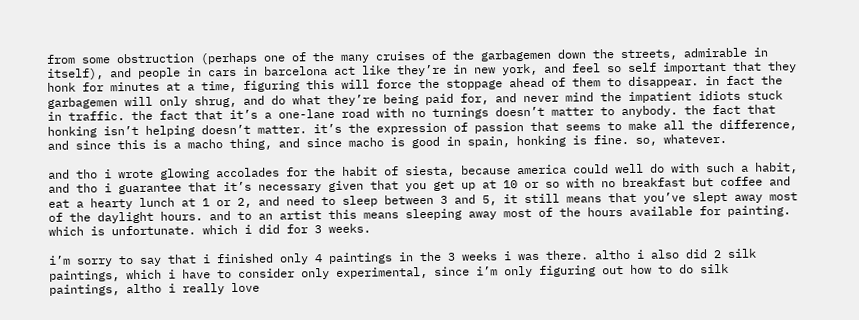from some obstruction (perhaps one of the many cruises of the garbagemen down the streets, admirable in itself), and people in cars in barcelona act like they’re in new york, and feel so self important that they honk for minutes at a time, figuring this will force the stoppage ahead of them to disappear. in fact the garbagemen will only shrug, and do what they’re being paid for, and never mind the impatient idiots stuck in traffic. the fact that it’s a one-lane road with no turnings doesn’t matter to anybody. the fact that honking isn’t helping doesn’t matter. it’s the expression of passion that seems to make all the difference, and since this is a macho thing, and since macho is good in spain, honking is fine. so, whatever.

and tho i wrote glowing accolades for the habit of siesta, because america could well do with such a habit, and tho i guarantee that it’s necessary given that you get up at 10 or so with no breakfast but coffee and eat a hearty lunch at 1 or 2, and need to sleep between 3 and 5, it still means that you’ve slept away most of the daylight hours. and to an artist this means sleeping away most of the hours available for painting. which is unfortunate. which i did for 3 weeks.

i’m sorry to say that i finished only 4 paintings in the 3 weeks i was there. altho i also did 2 silk paintings, which i have to consider only experimental, since i’m only figuring out how to do silk paintings, altho i really love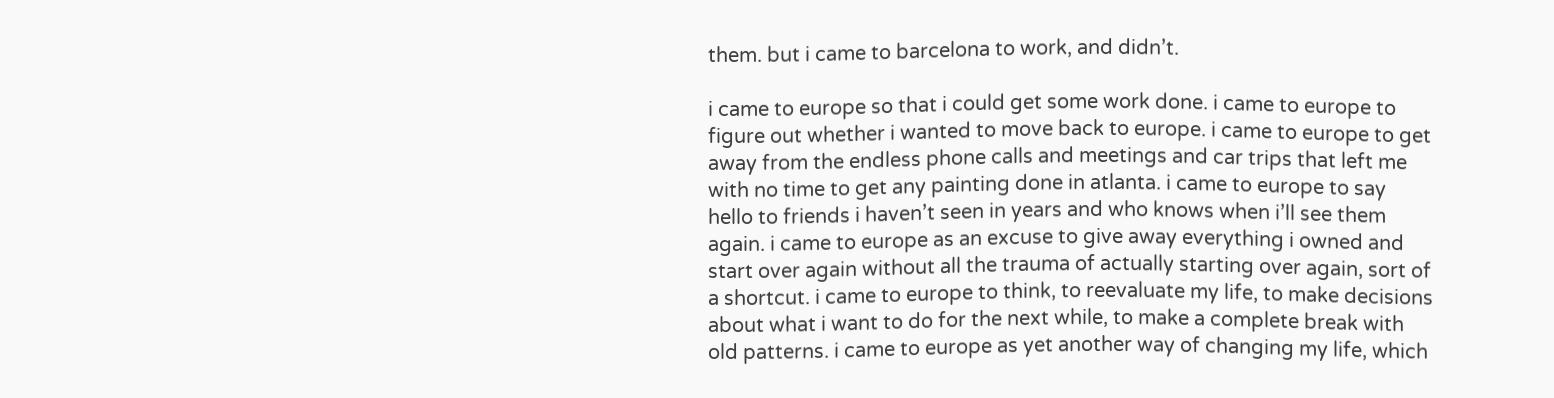them. but i came to barcelona to work, and didn’t.

i came to europe so that i could get some work done. i came to europe to figure out whether i wanted to move back to europe. i came to europe to get away from the endless phone calls and meetings and car trips that left me with no time to get any painting done in atlanta. i came to europe to say hello to friends i haven’t seen in years and who knows when i’ll see them again. i came to europe as an excuse to give away everything i owned and start over again without all the trauma of actually starting over again, sort of a shortcut. i came to europe to think, to reevaluate my life, to make decisions about what i want to do for the next while, to make a complete break with old patterns. i came to europe as yet another way of changing my life, which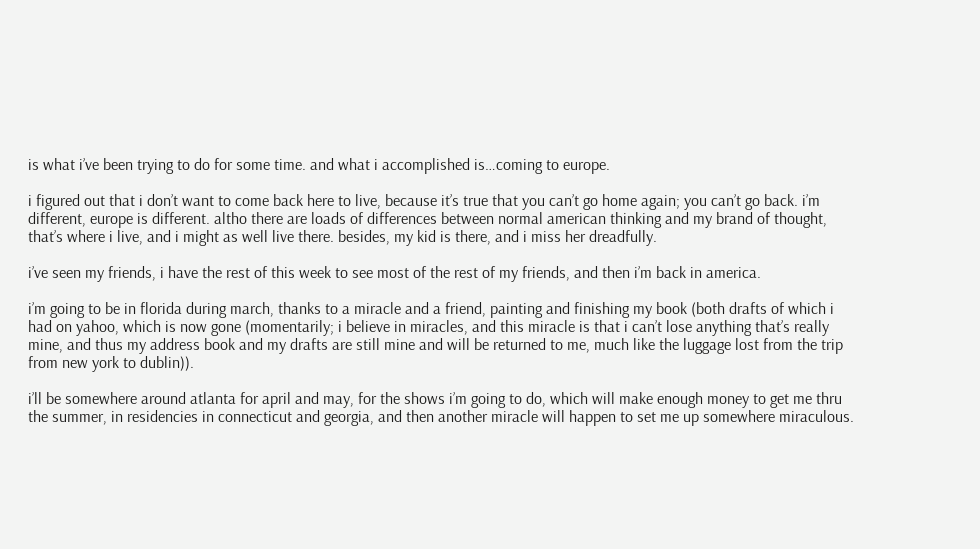is what i’ve been trying to do for some time. and what i accomplished is…coming to europe.

i figured out that i don’t want to come back here to live, because it’s true that you can’t go home again; you can’t go back. i’m different, europe is different. altho there are loads of differences between normal american thinking and my brand of thought, that’s where i live, and i might as well live there. besides, my kid is there, and i miss her dreadfully.

i’ve seen my friends, i have the rest of this week to see most of the rest of my friends, and then i’m back in america.

i’m going to be in florida during march, thanks to a miracle and a friend, painting and finishing my book (both drafts of which i had on yahoo, which is now gone (momentarily; i believe in miracles, and this miracle is that i can’t lose anything that’s really mine, and thus my address book and my drafts are still mine and will be returned to me, much like the luggage lost from the trip from new york to dublin)).

i’ll be somewhere around atlanta for april and may, for the shows i’m going to do, which will make enough money to get me thru the summer, in residencies in connecticut and georgia, and then another miracle will happen to set me up somewhere miraculous.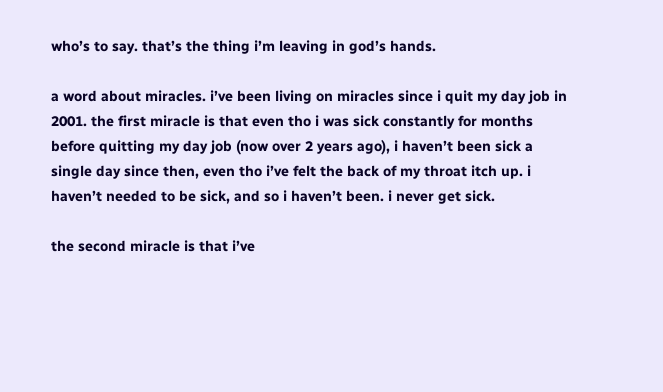who’s to say. that’s the thing i’m leaving in god’s hands.

a word about miracles. i’ve been living on miracles since i quit my day job in 2001. the first miracle is that even tho i was sick constantly for months before quitting my day job (now over 2 years ago), i haven’t been sick a single day since then, even tho i’ve felt the back of my throat itch up. i haven’t needed to be sick, and so i haven’t been. i never get sick.

the second miracle is that i’ve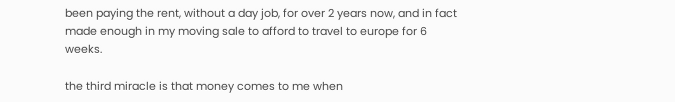been paying the rent, without a day job, for over 2 years now, and in fact made enough in my moving sale to afford to travel to europe for 6 weeks.

the third miracle is that money comes to me when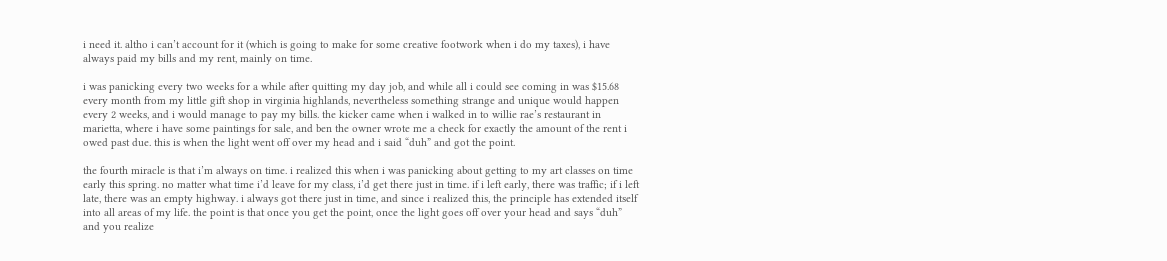i need it. altho i can’t account for it (which is going to make for some creative footwork when i do my taxes), i have always paid my bills and my rent, mainly on time.

i was panicking every two weeks for a while after quitting my day job, and while all i could see coming in was $15.68 every month from my little gift shop in virginia highlands, nevertheless something strange and unique would happen every 2 weeks, and i would manage to pay my bills. the kicker came when i walked in to willie rae’s restaurant in marietta, where i have some paintings for sale, and ben the owner wrote me a check for exactly the amount of the rent i owed past due. this is when the light went off over my head and i said “duh” and got the point.

the fourth miracle is that i’m always on time. i realized this when i was panicking about getting to my art classes on time early this spring. no matter what time i’d leave for my class, i’d get there just in time. if i left early, there was traffic; if i left late, there was an empty highway. i always got there just in time, and since i realized this, the principle has extended itself into all areas of my life. the point is that once you get the point, once the light goes off over your head and says “duh” and you realize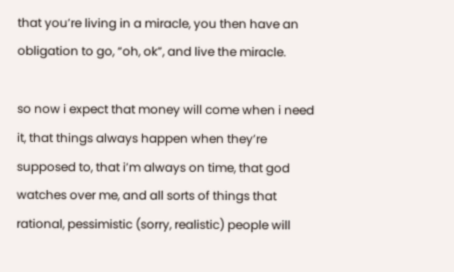that you’re living in a miracle, you then have an obligation to go, “oh, ok”, and live the miracle.

so now i expect that money will come when i need it, that things always happen when they’re supposed to, that i’m always on time, that god watches over me, and all sorts of things that rational, pessimistic (sorry, realistic) people will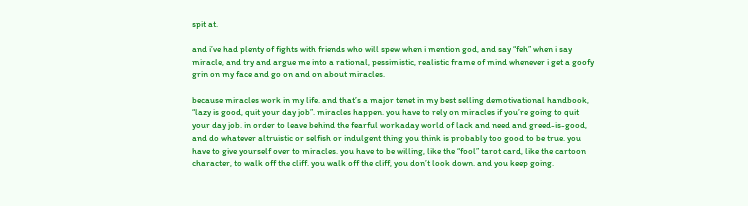spit at.

and i’ve had plenty of fights with friends who will spew when i mention god, and say “feh” when i say miracle, and try and argue me into a rational, pessimistic, realistic frame of mind whenever i get a goofy grin on my face and go on and on about miracles.

because miracles work in my life. and that’s a major tenet in my best selling demotivational handbook, “lazy is good, quit your day job”. miracles happen. you have to rely on miracles if you’re going to quit your day job. in order to leave behind the fearful workaday world of lack and need and greed-is-good, and do whatever altruistic or selfish or indulgent thing you think is probably too good to be true. you have to give yourself over to miracles. you have to be willing, like the “fool” tarot card, like the cartoon character, to walk off the cliff. you walk off the cliff, you don’t look down. and you keep going.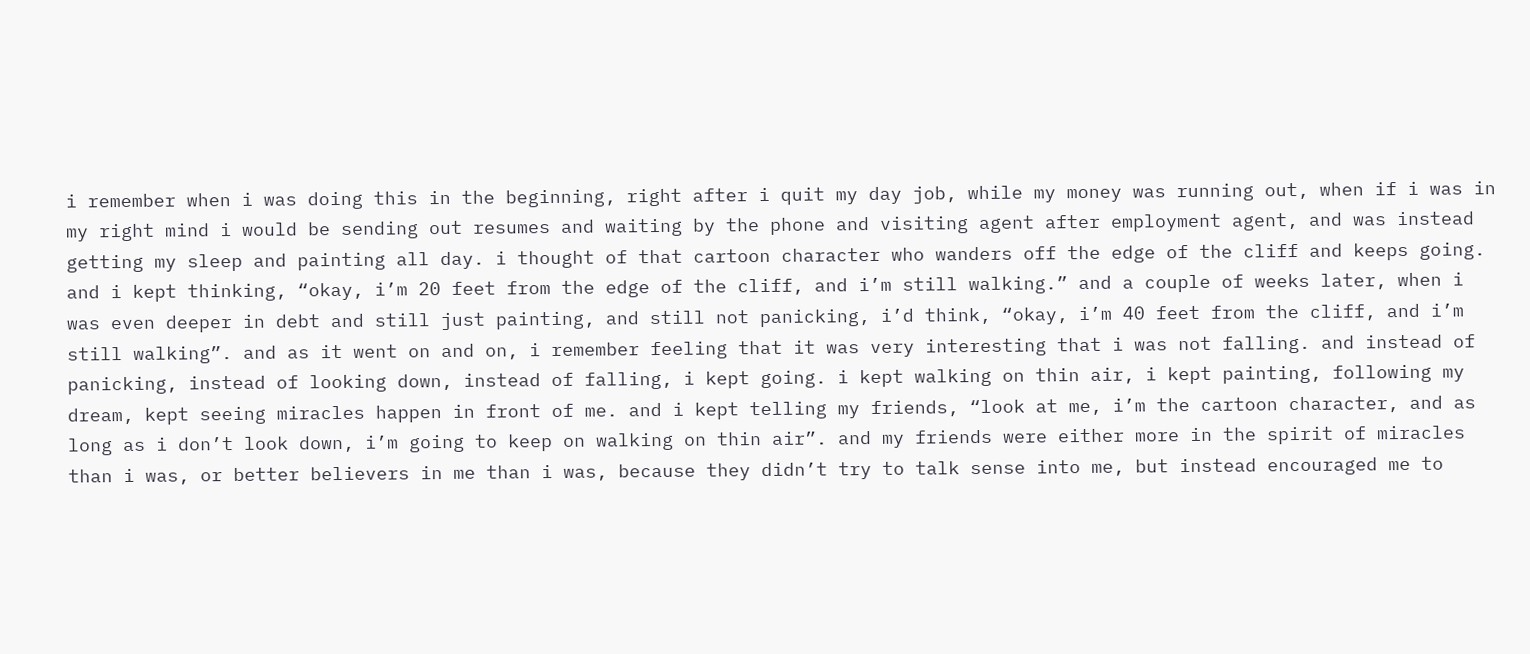i remember when i was doing this in the beginning, right after i quit my day job, while my money was running out, when if i was in my right mind i would be sending out resumes and waiting by the phone and visiting agent after employment agent, and was instead getting my sleep and painting all day. i thought of that cartoon character who wanders off the edge of the cliff and keeps going. and i kept thinking, “okay, i’m 20 feet from the edge of the cliff, and i’m still walking.” and a couple of weeks later, when i was even deeper in debt and still just painting, and still not panicking, i’d think, “okay, i’m 40 feet from the cliff, and i’m still walking”. and as it went on and on, i remember feeling that it was very interesting that i was not falling. and instead of panicking, instead of looking down, instead of falling, i kept going. i kept walking on thin air, i kept painting, following my dream, kept seeing miracles happen in front of me. and i kept telling my friends, “look at me, i’m the cartoon character, and as long as i don’t look down, i’m going to keep on walking on thin air”. and my friends were either more in the spirit of miracles than i was, or better believers in me than i was, because they didn’t try to talk sense into me, but instead encouraged me to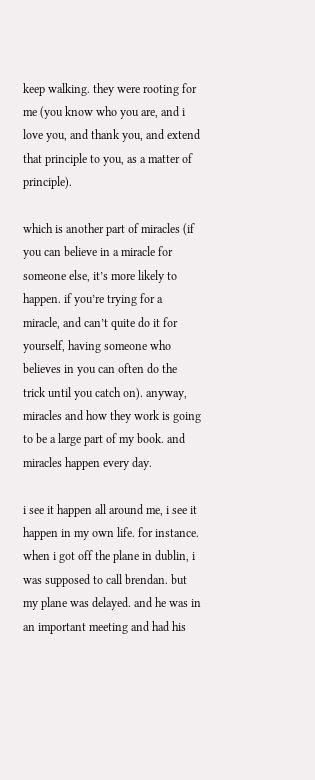keep walking. they were rooting for me (you know who you are, and i love you, and thank you, and extend that principle to you, as a matter of principle).

which is another part of miracles (if you can believe in a miracle for someone else, it’s more likely to happen. if you’re trying for a miracle, and can’t quite do it for yourself, having someone who believes in you can often do the trick until you catch on). anyway, miracles and how they work is going to be a large part of my book. and miracles happen every day.

i see it happen all around me, i see it happen in my own life. for instance. when i got off the plane in dublin, i was supposed to call brendan. but my plane was delayed. and he was in an important meeting and had his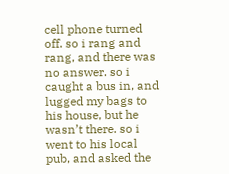cell phone turned off. so i rang and rang, and there was no answer. so i caught a bus in, and lugged my bags to his house, but he wasn’t there. so i went to his local pub, and asked the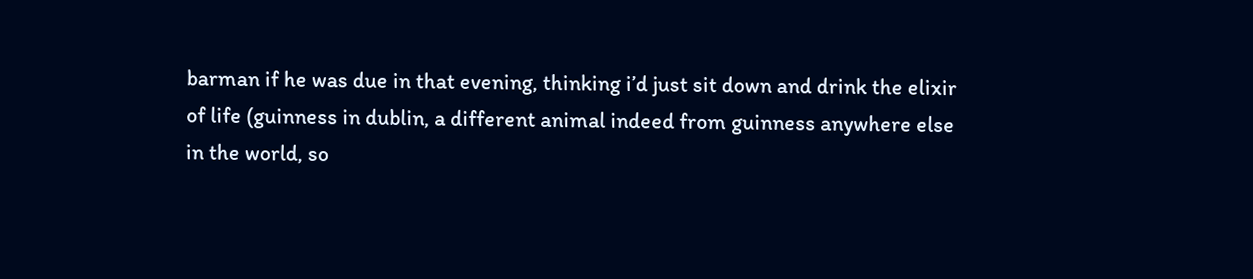barman if he was due in that evening, thinking i’d just sit down and drink the elixir of life (guinness in dublin, a different animal indeed from guinness anywhere else in the world, so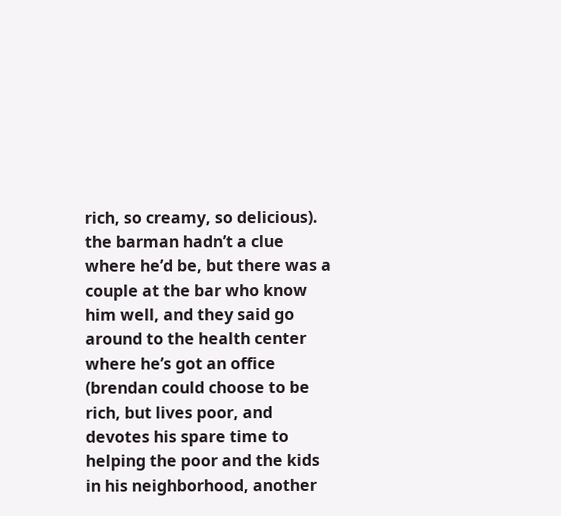rich, so creamy, so delicious). the barman hadn’t a clue where he’d be, but there was a couple at the bar who know him well, and they said go around to the health center where he’s got an office (brendan could choose to be rich, but lives poor, and devotes his spare time to helping the poor and the kids in his neighborhood, another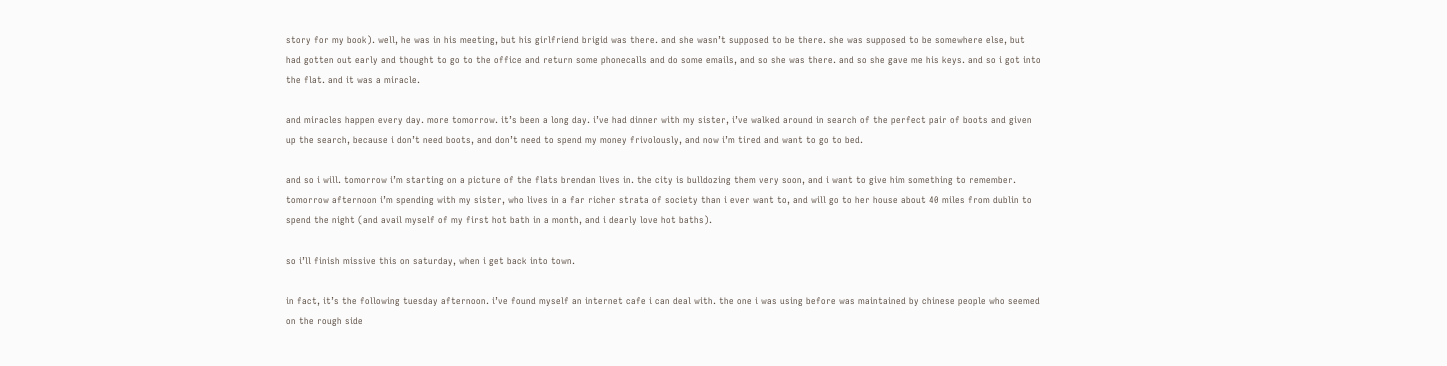story for my book). well, he was in his meeting, but his girlfriend brigid was there. and she wasn’t supposed to be there. she was supposed to be somewhere else, but had gotten out early and thought to go to the office and return some phonecalls and do some emails, and so she was there. and so she gave me his keys. and so i got into the flat. and it was a miracle.

and miracles happen every day. more tomorrow. it’s been a long day. i’ve had dinner with my sister, i’ve walked around in search of the perfect pair of boots and given up the search, because i don’t need boots, and don’t need to spend my money frivolously, and now i’m tired and want to go to bed.

and so i will. tomorrow i’m starting on a picture of the flats brendan lives in. the city is bulldozing them very soon, and i want to give him something to remember. tomorrow afternoon i’m spending with my sister, who lives in a far richer strata of society than i ever want to, and will go to her house about 40 miles from dublin to spend the night (and avail myself of my first hot bath in a month, and i dearly love hot baths).

so i’ll finish missive this on saturday, when i get back into town.

in fact, it’s the following tuesday afternoon. i’ve found myself an internet cafe i can deal with. the one i was using before was maintained by chinese people who seemed on the rough side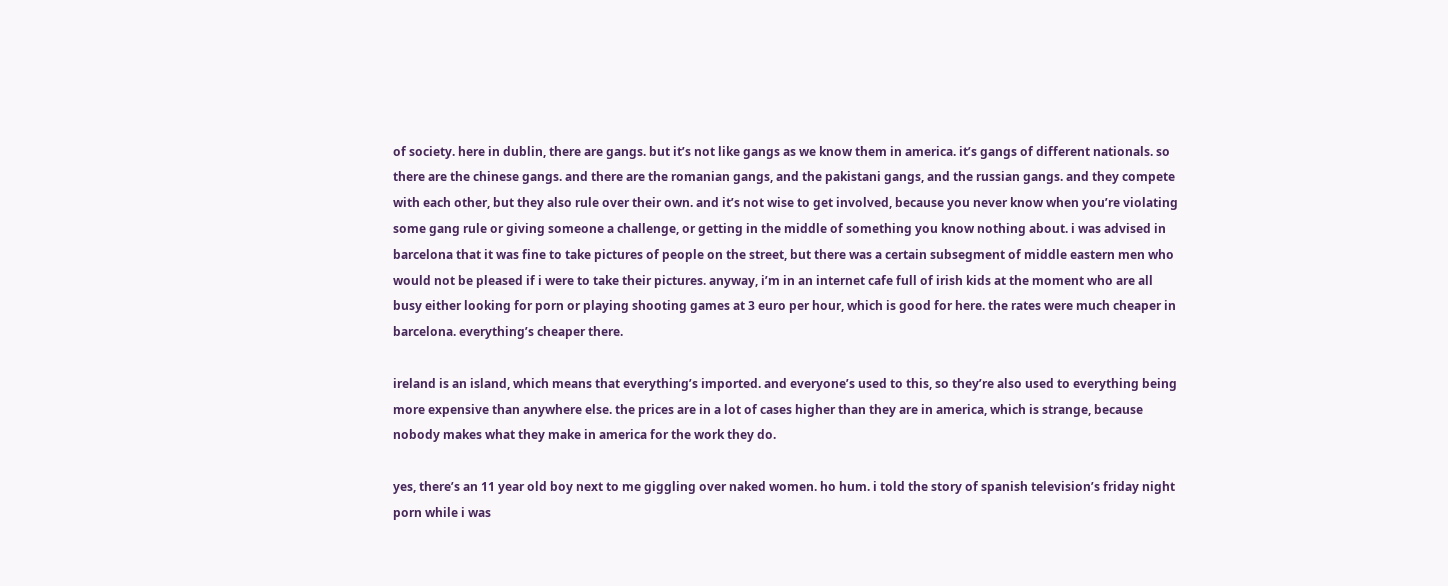of society. here in dublin, there are gangs. but it’s not like gangs as we know them in america. it’s gangs of different nationals. so there are the chinese gangs. and there are the romanian gangs, and the pakistani gangs, and the russian gangs. and they compete with each other, but they also rule over their own. and it’s not wise to get involved, because you never know when you’re violating some gang rule or giving someone a challenge, or getting in the middle of something you know nothing about. i was advised in barcelona that it was fine to take pictures of people on the street, but there was a certain subsegment of middle eastern men who would not be pleased if i were to take their pictures. anyway, i’m in an internet cafe full of irish kids at the moment who are all busy either looking for porn or playing shooting games at 3 euro per hour, which is good for here. the rates were much cheaper in barcelona. everything’s cheaper there.

ireland is an island, which means that everything’s imported. and everyone’s used to this, so they’re also used to everything being more expensive than anywhere else. the prices are in a lot of cases higher than they are in america, which is strange, because nobody makes what they make in america for the work they do.

yes, there’s an 11 year old boy next to me giggling over naked women. ho hum. i told the story of spanish television’s friday night porn while i was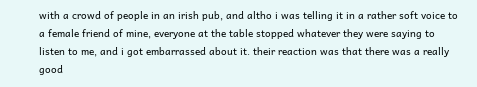with a crowd of people in an irish pub, and altho i was telling it in a rather soft voice to a female friend of mine, everyone at the table stopped whatever they were saying to listen to me, and i got embarrassed about it. their reaction was that there was a really good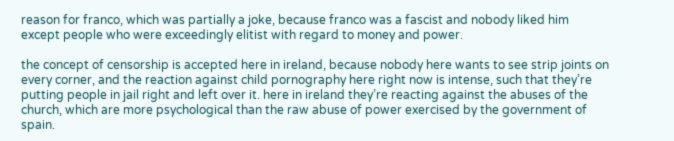reason for franco, which was partially a joke, because franco was a fascist and nobody liked him except people who were exceedingly elitist with regard to money and power.

the concept of censorship is accepted here in ireland, because nobody here wants to see strip joints on every corner, and the reaction against child pornography here right now is intense, such that they’re putting people in jail right and left over it. here in ireland they’re reacting against the abuses of the church, which are more psychological than the raw abuse of power exercised by the government of spain.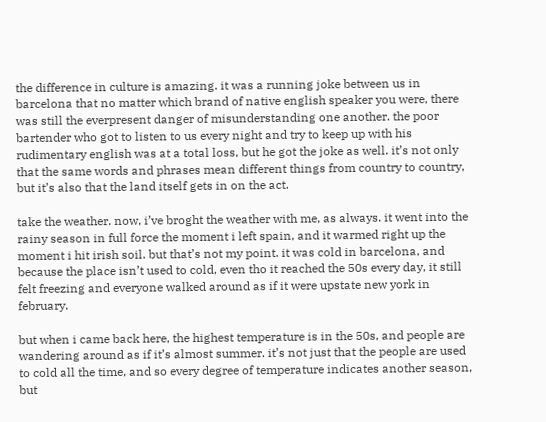the difference in culture is amazing. it was a running joke between us in barcelona that no matter which brand of native english speaker you were, there was still the everpresent danger of misunderstanding one another. the poor bartender who got to listen to us every night and try to keep up with his rudimentary english was at a total loss, but he got the joke as well. it’s not only that the same words and phrases mean different things from country to country, but it’s also that the land itself gets in on the act.

take the weather. now, i’ve broght the weather with me, as always. it went into the rainy season in full force the moment i left spain, and it warmed right up the moment i hit irish soil. but that’s not my point. it was cold in barcelona, and because the place isn’t used to cold, even tho it reached the 50s every day, it still felt freezing and everyone walked around as if it were upstate new york in february.

but when i came back here, the highest temperature is in the 50s, and people are wandering around as if it’s almost summer. it’s not just that the people are used to cold all the time, and so every degree of temperature indicates another season, but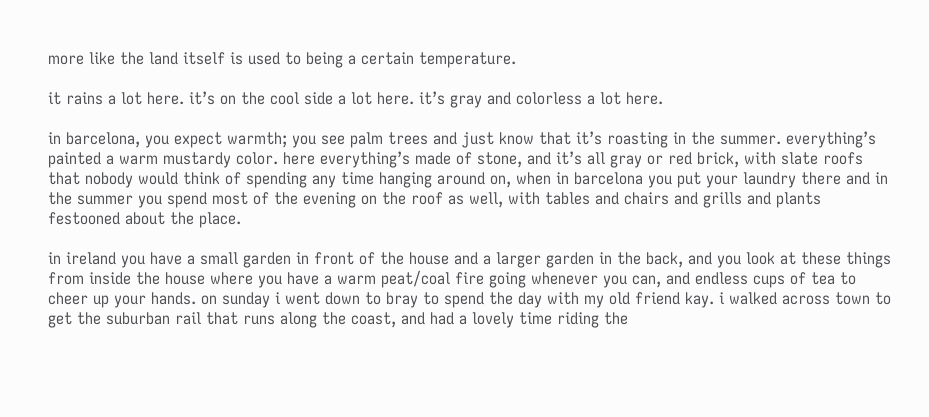more like the land itself is used to being a certain temperature.

it rains a lot here. it’s on the cool side a lot here. it’s gray and colorless a lot here.

in barcelona, you expect warmth; you see palm trees and just know that it’s roasting in the summer. everything’s painted a warm mustardy color. here everything’s made of stone, and it’s all gray or red brick, with slate roofs that nobody would think of spending any time hanging around on, when in barcelona you put your laundry there and in the summer you spend most of the evening on the roof as well, with tables and chairs and grills and plants festooned about the place.

in ireland you have a small garden in front of the house and a larger garden in the back, and you look at these things from inside the house where you have a warm peat/coal fire going whenever you can, and endless cups of tea to cheer up your hands. on sunday i went down to bray to spend the day with my old friend kay. i walked across town to get the suburban rail that runs along the coast, and had a lovely time riding the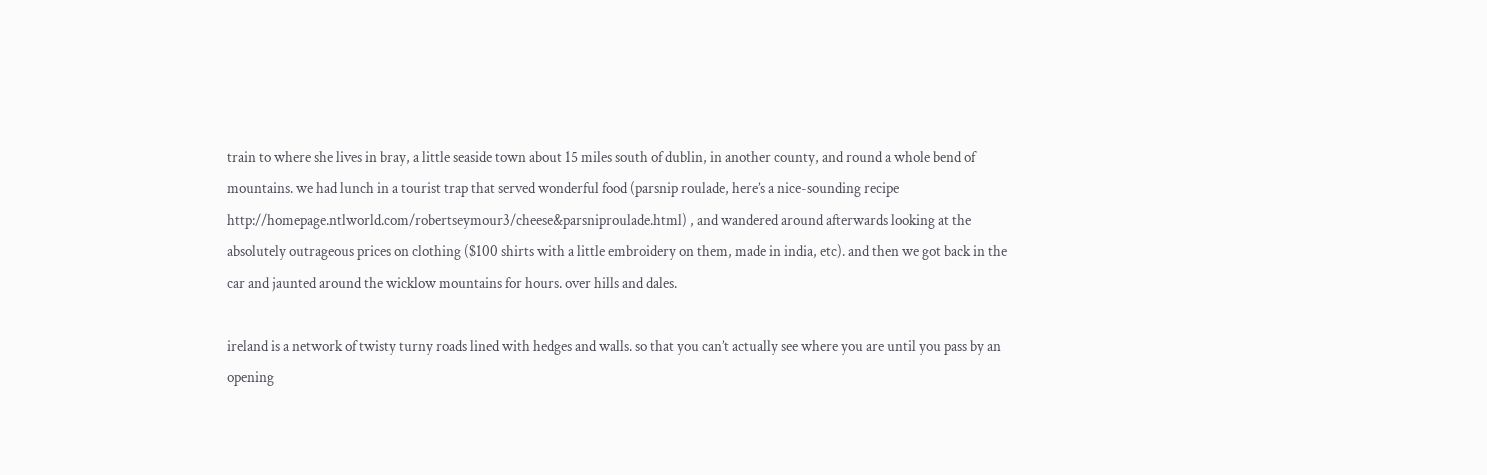train to where she lives in bray, a little seaside town about 15 miles south of dublin, in another county, and round a whole bend of mountains. we had lunch in a tourist trap that served wonderful food (parsnip roulade, here’s a nice-sounding recipe http://homepage.ntlworld.com/robertseymour3/cheese&parsniproulade.html) , and wandered around afterwards looking at the absolutely outrageous prices on clothing ($100 shirts with a little embroidery on them, made in india, etc). and then we got back in the car and jaunted around the wicklow mountains for hours. over hills and dales.

ireland is a network of twisty turny roads lined with hedges and walls. so that you can’t actually see where you are until you pass by an opening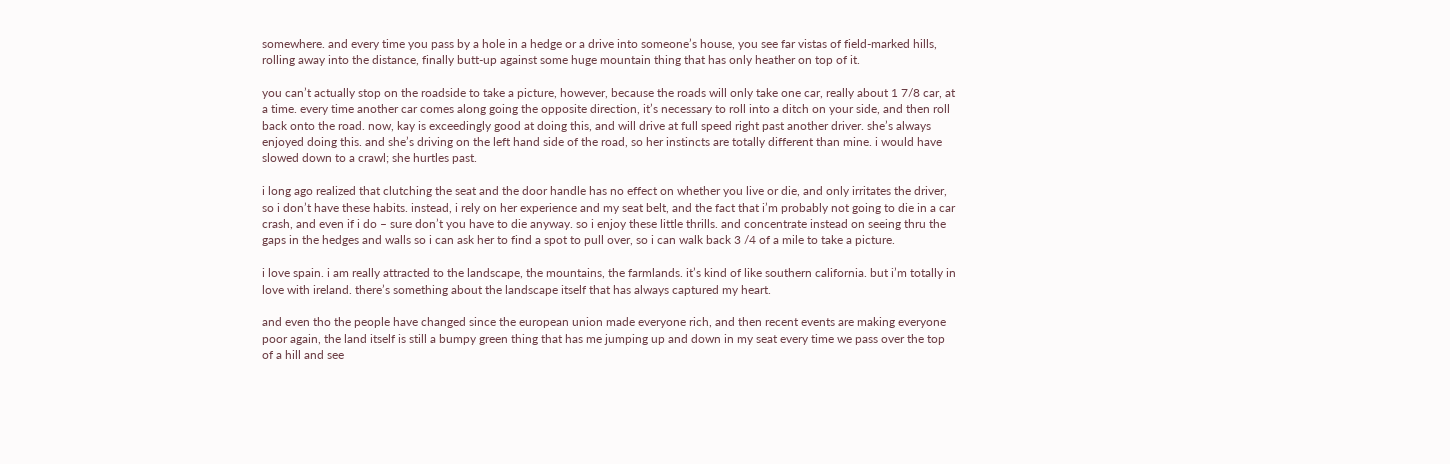somewhere. and every time you pass by a hole in a hedge or a drive into someone’s house, you see far vistas of field-marked hills, rolling away into the distance, finally butt-up against some huge mountain thing that has only heather on top of it.

you can’t actually stop on the roadside to take a picture, however, because the roads will only take one car, really about 1 7/8 car, at a time. every time another car comes along going the opposite direction, it’s necessary to roll into a ditch on your side, and then roll back onto the road. now, kay is exceedingly good at doing this, and will drive at full speed right past another driver. she’s always enjoyed doing this. and she’s driving on the left hand side of the road, so her instincts are totally different than mine. i would have slowed down to a crawl; she hurtles past.

i long ago realized that clutching the seat and the door handle has no effect on whether you live or die, and only irritates the driver, so i don’t have these habits. instead, i rely on her experience and my seat belt, and the fact that i’m probably not going to die in a car crash, and even if i do – sure don’t you have to die anyway. so i enjoy these little thrills. and concentrate instead on seeing thru the gaps in the hedges and walls so i can ask her to find a spot to pull over, so i can walk back 3 /4 of a mile to take a picture.

i love spain. i am really attracted to the landscape, the mountains, the farmlands. it’s kind of like southern california. but i’m totally in love with ireland. there’s something about the landscape itself that has always captured my heart.

and even tho the people have changed since the european union made everyone rich, and then recent events are making everyone poor again, the land itself is still a bumpy green thing that has me jumping up and down in my seat every time we pass over the top of a hill and see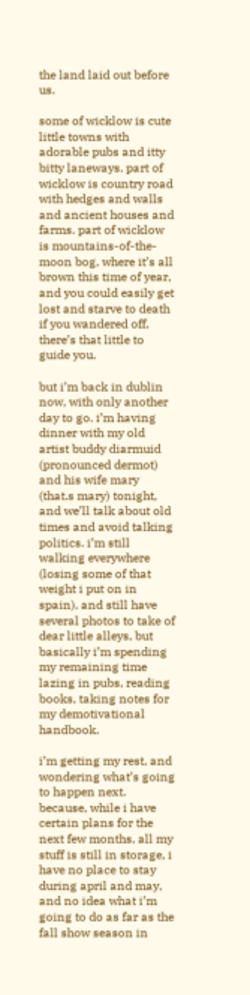the land laid out before us.

some of wicklow is cute little towns with adorable pubs and itty bitty laneways. part of wicklow is country road with hedges and walls and ancient houses and farms. part of wicklow is mountains-of-the-moon bog, where it’s all brown this time of year, and you could easily get lost and starve to death if you wandered off, there’s that little to guide you.

but i’m back in dublin now, with only another day to go. i’m having dinner with my old artist buddy diarmuid (pronounced dermot) and his wife mary (that.s mary) tonight, and we’ll talk about old times and avoid talking politics. i’m still walking everywhere (losing some of that weight i put on in spain), and still have several photos to take of dear little alleys, but basically i’m spending my remaining time lazing in pubs, reading books, taking notes for my demotivational handbook.

i’m getting my rest, and wondering what’s going to happen next. because, while i have certain plans for the next few months, all my stuff is still in storage, i have no place to stay during april and may, and no idea what i’m going to do as far as the fall show season in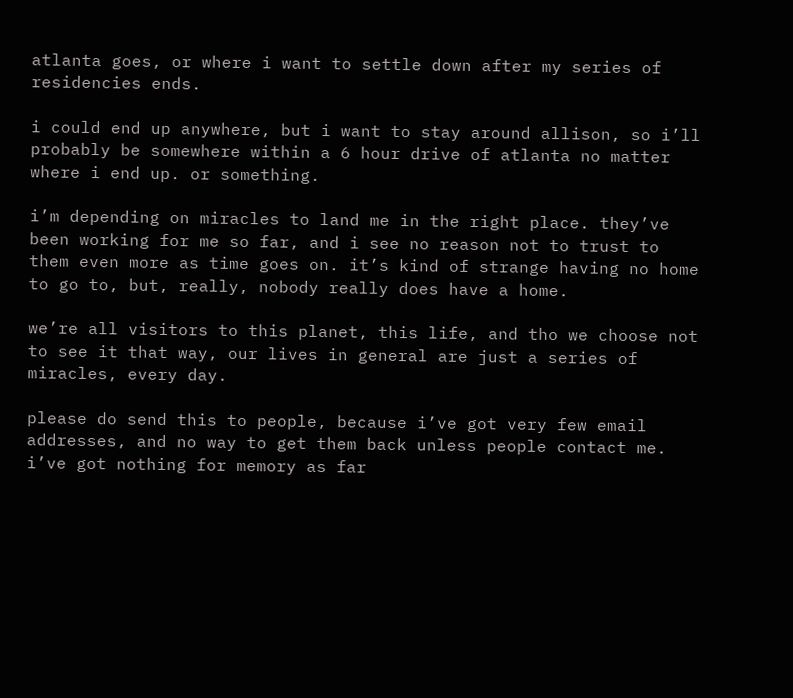atlanta goes, or where i want to settle down after my series of residencies ends.

i could end up anywhere, but i want to stay around allison, so i’ll probably be somewhere within a 6 hour drive of atlanta no matter where i end up. or something.

i’m depending on miracles to land me in the right place. they’ve been working for me so far, and i see no reason not to trust to them even more as time goes on. it’s kind of strange having no home to go to, but, really, nobody really does have a home.

we’re all visitors to this planet, this life, and tho we choose not to see it that way, our lives in general are just a series of miracles, every day.

please do send this to people, because i’ve got very few email addresses, and no way to get them back unless people contact me. i’ve got nothing for memory as far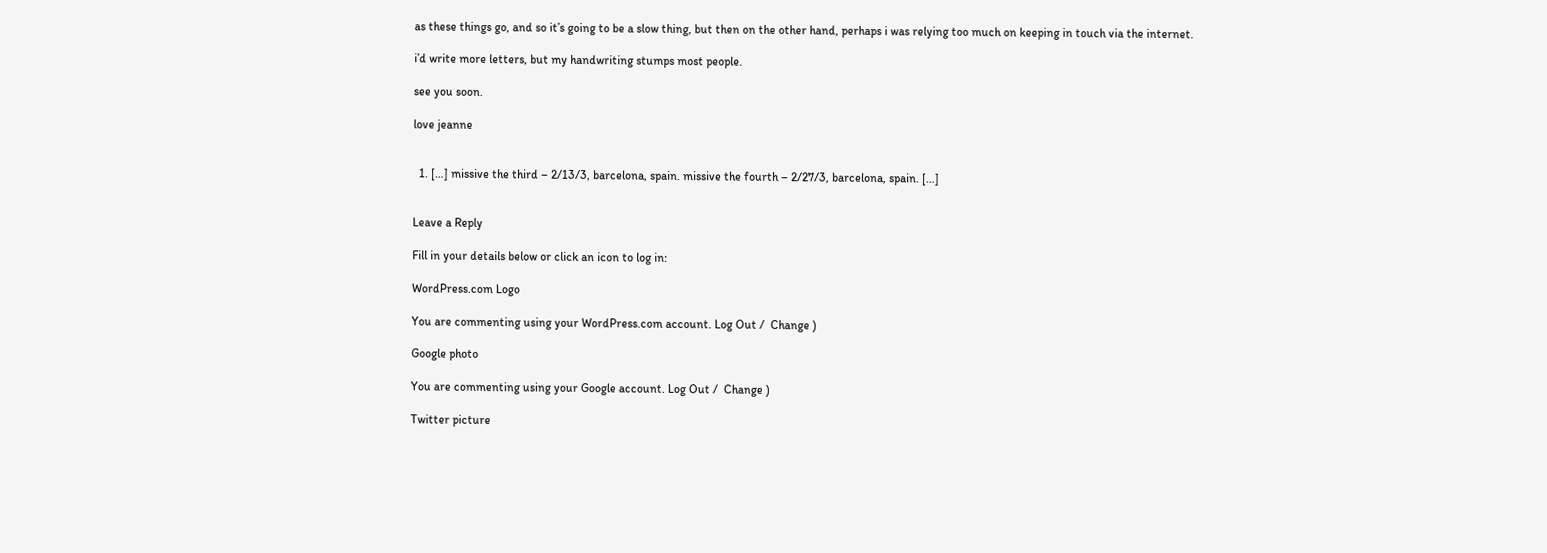as these things go, and so it’s going to be a slow thing, but then on the other hand, perhaps i was relying too much on keeping in touch via the internet.

i’d write more letters, but my handwriting stumps most people.

see you soon.

love jeanne


  1. […] missive the third – 2/13/3, barcelona, spain. missive the fourth – 2/27/3, barcelona, spain. […]


Leave a Reply

Fill in your details below or click an icon to log in:

WordPress.com Logo

You are commenting using your WordPress.com account. Log Out /  Change )

Google photo

You are commenting using your Google account. Log Out /  Change )

Twitter picture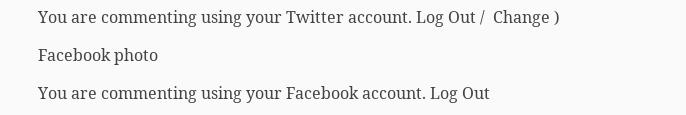You are commenting using your Twitter account. Log Out /  Change )

Facebook photo

You are commenting using your Facebook account. Log Out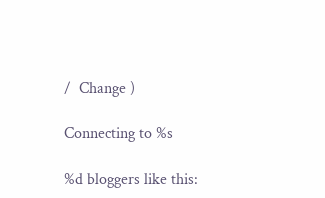/  Change )

Connecting to %s

%d bloggers like this: